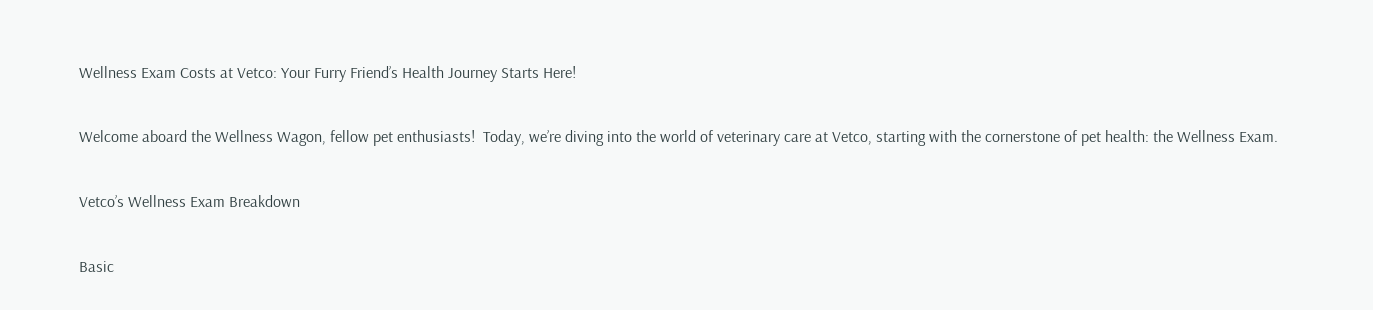Wellness Exam Costs at Vetco: Your Furry Friend’s Health Journey Starts Here!

Welcome aboard the Wellness Wagon, fellow pet enthusiasts!  Today, we’re diving into the world of veterinary care at Vetco, starting with the cornerstone of pet health: the Wellness Exam.

Vetco’s Wellness Exam Breakdown

Basic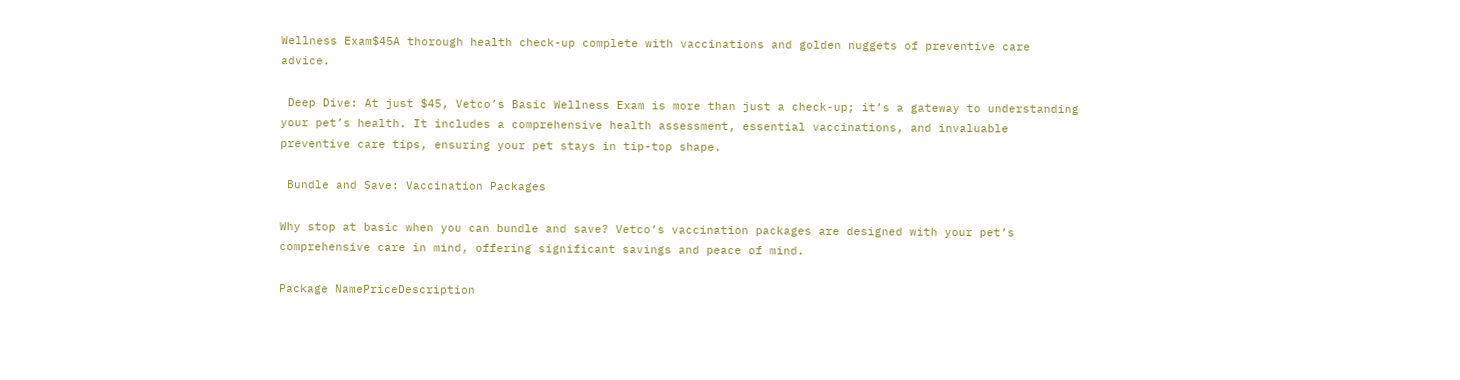Wellness Exam$45A thorough health check-up complete with vaccinations and golden nuggets of preventive care advice.

 Deep Dive: At just $45, Vetco’s Basic Wellness Exam is more than just a check-up; it’s a gateway to understanding your pet’s health. It includes a comprehensive health assessment, essential vaccinations, and invaluable preventive care tips, ensuring your pet stays in tip-top shape.

 Bundle and Save: Vaccination Packages

Why stop at basic when you can bundle and save? Vetco’s vaccination packages are designed with your pet’s comprehensive care in mind, offering significant savings and peace of mind.

Package NamePriceDescription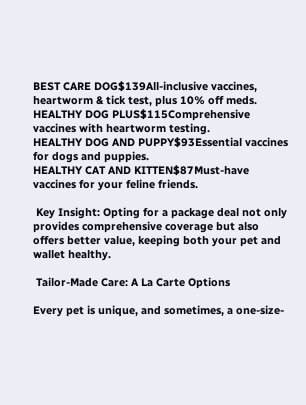BEST CARE DOG$139All-inclusive vaccines, heartworm & tick test, plus 10% off meds.
HEALTHY DOG PLUS$115Comprehensive vaccines with heartworm testing.
HEALTHY DOG AND PUPPY$93Essential vaccines for dogs and puppies.
HEALTHY CAT AND KITTEN$87Must-have vaccines for your feline friends.

 Key Insight: Opting for a package deal not only provides comprehensive coverage but also offers better value, keeping both your pet and wallet healthy.

 Tailor-Made Care: A La Carte Options

Every pet is unique, and sometimes, a one-size-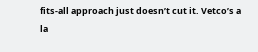fits-all approach just doesn’t cut it. Vetco’s a la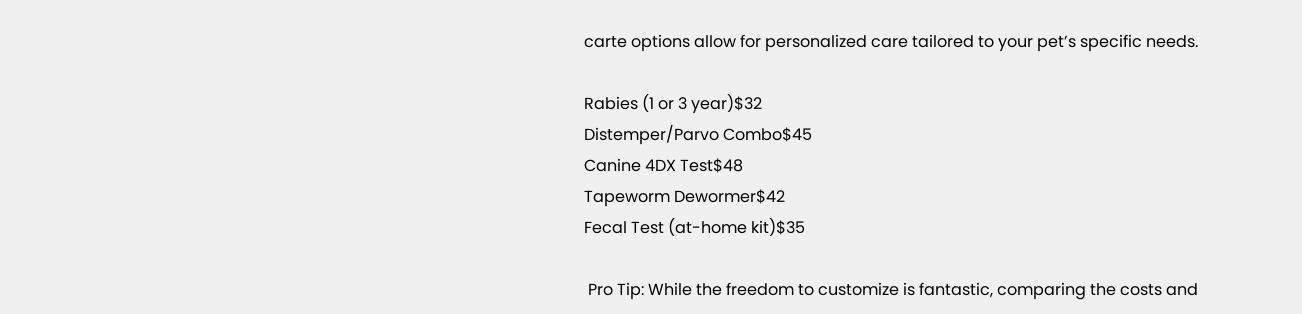carte options allow for personalized care tailored to your pet’s specific needs.

Rabies (1 or 3 year)$32
Distemper/Parvo Combo$45
Canine 4DX Test$48
Tapeworm Dewormer$42
Fecal Test (at-home kit)$35

 Pro Tip: While the freedom to customize is fantastic, comparing the costs and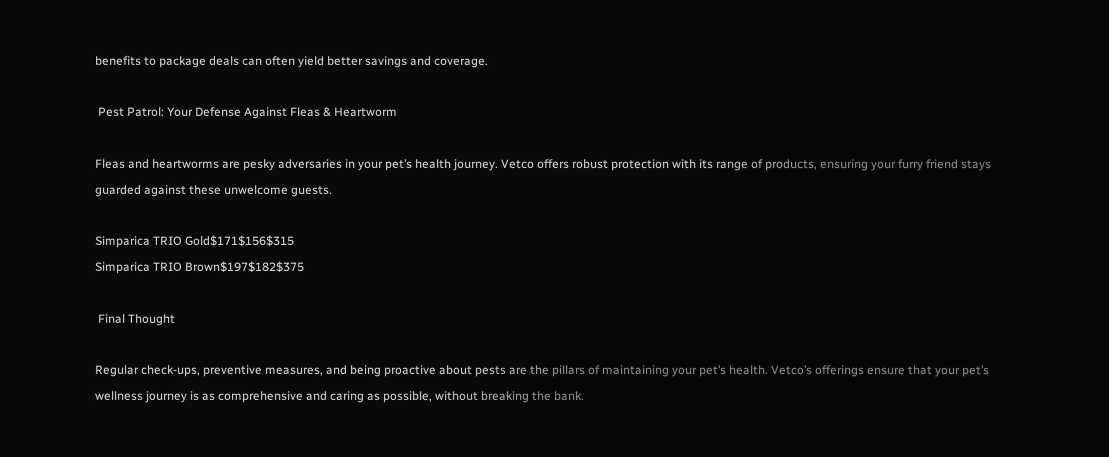benefits to package deals can often yield better savings and coverage.

 Pest Patrol: Your Defense Against Fleas & Heartworm

Fleas and heartworms are pesky adversaries in your pet’s health journey. Vetco offers robust protection with its range of products, ensuring your furry friend stays guarded against these unwelcome guests.

Simparica TRIO Gold$171$156$315
Simparica TRIO Brown$197$182$375

 Final Thought

Regular check-ups, preventive measures, and being proactive about pests are the pillars of maintaining your pet’s health. Vetco’s offerings ensure that your pet’s wellness journey is as comprehensive and caring as possible, without breaking the bank.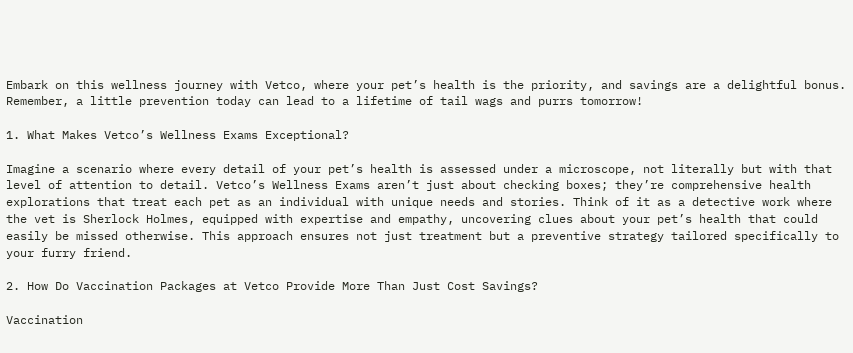Embark on this wellness journey with Vetco, where your pet’s health is the priority, and savings are a delightful bonus. Remember, a little prevention today can lead to a lifetime of tail wags and purrs tomorrow!

1. What Makes Vetco’s Wellness Exams Exceptional?

Imagine a scenario where every detail of your pet’s health is assessed under a microscope, not literally but with that level of attention to detail. Vetco’s Wellness Exams aren’t just about checking boxes; they’re comprehensive health explorations that treat each pet as an individual with unique needs and stories. Think of it as a detective work where the vet is Sherlock Holmes, equipped with expertise and empathy, uncovering clues about your pet’s health that could easily be missed otherwise. This approach ensures not just treatment but a preventive strategy tailored specifically to your furry friend.

2. How Do Vaccination Packages at Vetco Provide More Than Just Cost Savings?

Vaccination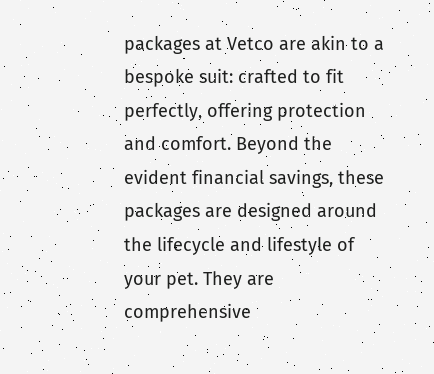packages at Vetco are akin to a bespoke suit: crafted to fit perfectly, offering protection and comfort. Beyond the evident financial savings, these packages are designed around the lifecycle and lifestyle of your pet. They are comprehensive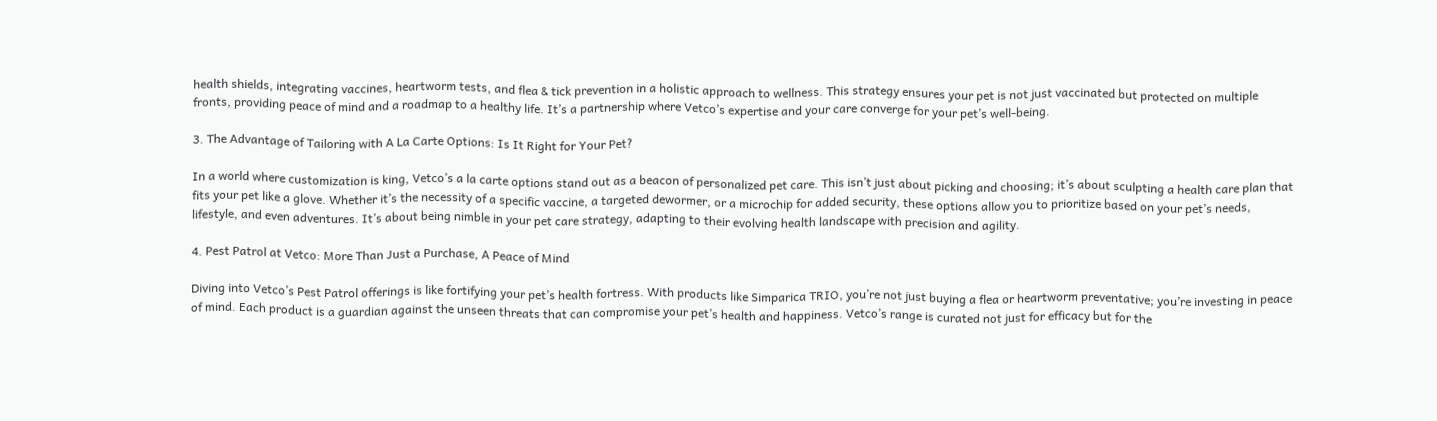health shields, integrating vaccines, heartworm tests, and flea & tick prevention in a holistic approach to wellness. This strategy ensures your pet is not just vaccinated but protected on multiple fronts, providing peace of mind and a roadmap to a healthy life. It’s a partnership where Vetco’s expertise and your care converge for your pet’s well-being.

3. The Advantage of Tailoring with A La Carte Options: Is It Right for Your Pet?

In a world where customization is king, Vetco’s a la carte options stand out as a beacon of personalized pet care. This isn’t just about picking and choosing; it’s about sculpting a health care plan that fits your pet like a glove. Whether it’s the necessity of a specific vaccine, a targeted dewormer, or a microchip for added security, these options allow you to prioritize based on your pet’s needs, lifestyle, and even adventures. It’s about being nimble in your pet care strategy, adapting to their evolving health landscape with precision and agility.

4. Pest Patrol at Vetco: More Than Just a Purchase, A Peace of Mind

Diving into Vetco’s Pest Patrol offerings is like fortifying your pet’s health fortress. With products like Simparica TRIO, you’re not just buying a flea or heartworm preventative; you’re investing in peace of mind. Each product is a guardian against the unseen threats that can compromise your pet’s health and happiness. Vetco’s range is curated not just for efficacy but for the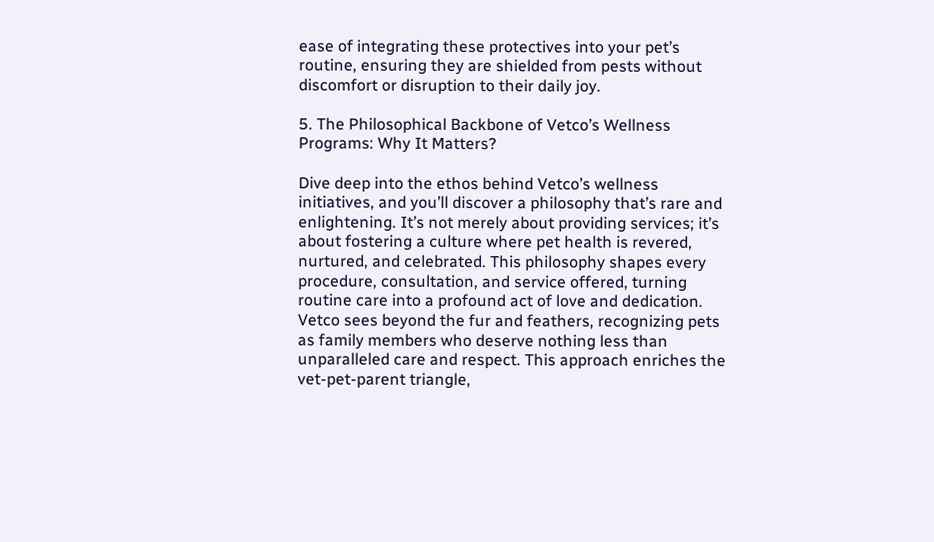ease of integrating these protectives into your pet’s routine, ensuring they are shielded from pests without discomfort or disruption to their daily joy.

5. The Philosophical Backbone of Vetco’s Wellness Programs: Why It Matters?

Dive deep into the ethos behind Vetco’s wellness initiatives, and you’ll discover a philosophy that’s rare and enlightening. It’s not merely about providing services; it’s about fostering a culture where pet health is revered, nurtured, and celebrated. This philosophy shapes every procedure, consultation, and service offered, turning routine care into a profound act of love and dedication. Vetco sees beyond the fur and feathers, recognizing pets as family members who deserve nothing less than unparalleled care and respect. This approach enriches the vet-pet-parent triangle,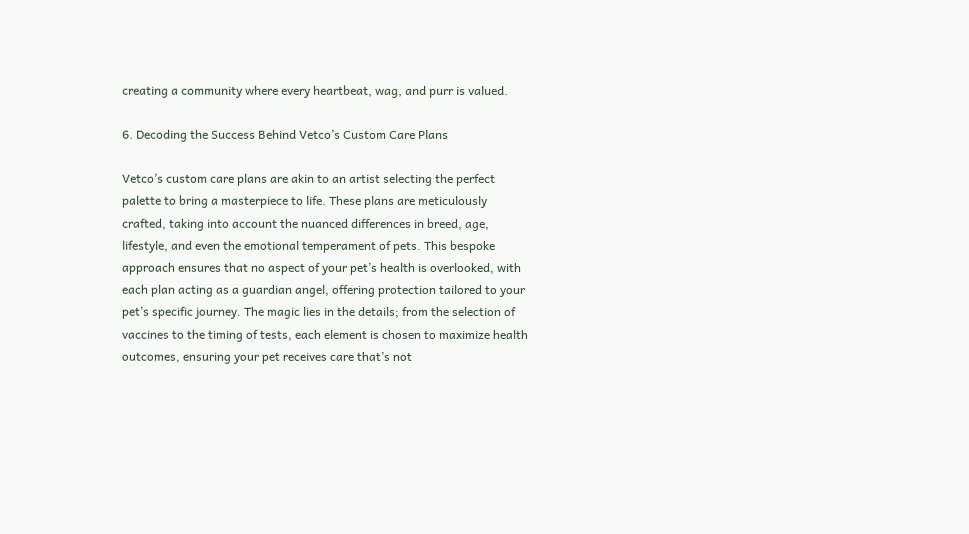creating a community where every heartbeat, wag, and purr is valued.

6. Decoding the Success Behind Vetco’s Custom Care Plans

Vetco’s custom care plans are akin to an artist selecting the perfect palette to bring a masterpiece to life. These plans are meticulously crafted, taking into account the nuanced differences in breed, age, lifestyle, and even the emotional temperament of pets. This bespoke approach ensures that no aspect of your pet’s health is overlooked, with each plan acting as a guardian angel, offering protection tailored to your pet’s specific journey. The magic lies in the details; from the selection of vaccines to the timing of tests, each element is chosen to maximize health outcomes, ensuring your pet receives care that’s not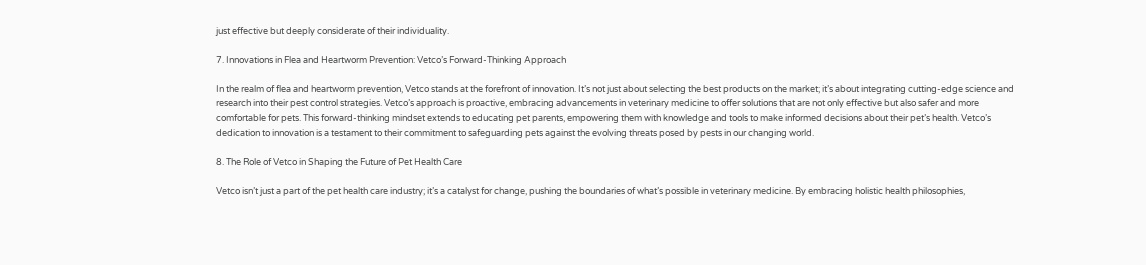just effective but deeply considerate of their individuality.

7. Innovations in Flea and Heartworm Prevention: Vetco’s Forward-Thinking Approach

In the realm of flea and heartworm prevention, Vetco stands at the forefront of innovation. It’s not just about selecting the best products on the market; it’s about integrating cutting-edge science and research into their pest control strategies. Vetco’s approach is proactive, embracing advancements in veterinary medicine to offer solutions that are not only effective but also safer and more comfortable for pets. This forward-thinking mindset extends to educating pet parents, empowering them with knowledge and tools to make informed decisions about their pet’s health. Vetco’s dedication to innovation is a testament to their commitment to safeguarding pets against the evolving threats posed by pests in our changing world.

8. The Role of Vetco in Shaping the Future of Pet Health Care

Vetco isn’t just a part of the pet health care industry; it’s a catalyst for change, pushing the boundaries of what’s possible in veterinary medicine. By embracing holistic health philosophies,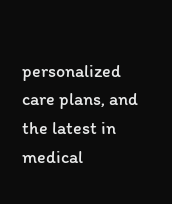personalized care plans, and the latest in medical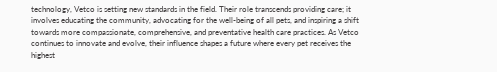technology, Vetco is setting new standards in the field. Their role transcends providing care; it involves educating the community, advocating for the well-being of all pets, and inspiring a shift towards more compassionate, comprehensive, and preventative health care practices. As Vetco continues to innovate and evolve, their influence shapes a future where every pet receives the highest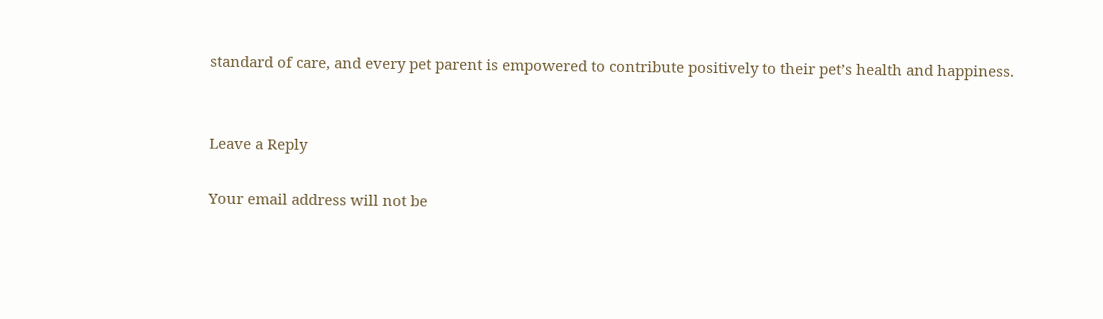standard of care, and every pet parent is empowered to contribute positively to their pet’s health and happiness.


Leave a Reply

Your email address will not be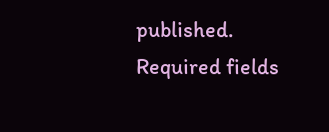published. Required fields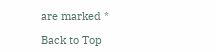are marked *

Back to Top